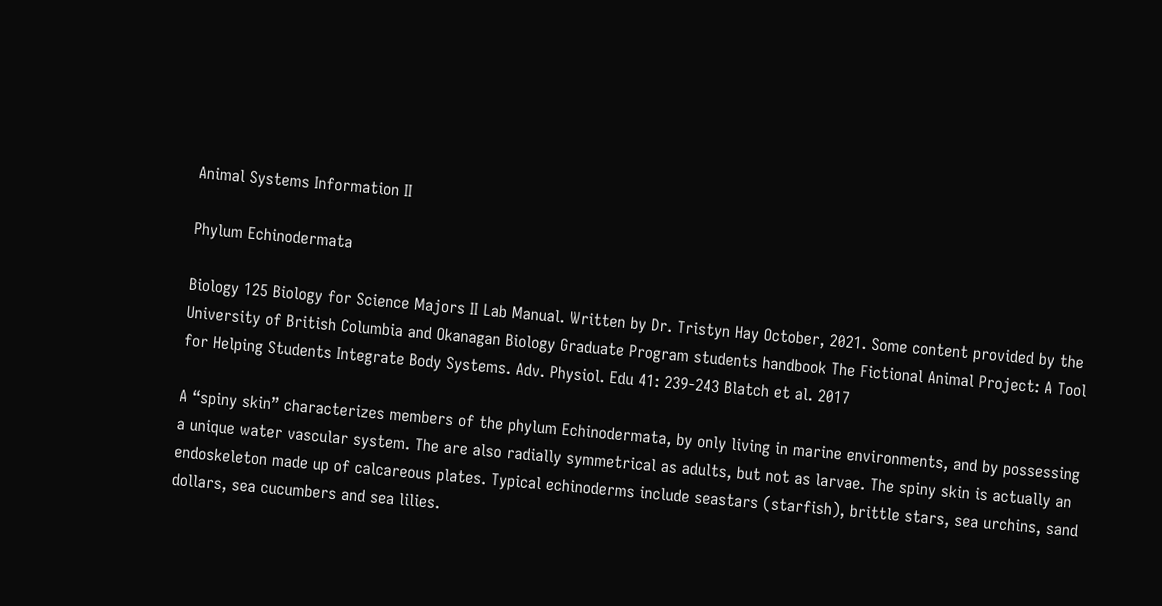Animal Systems Information II

Phylum Echinodermata

Biology 125 Biology for Science Majors II Lab Manual. Written by Dr. Tristyn Hay October, 2021. Some content provided by the University of British Columbia and Okanagan Biology Graduate Program students handbook The Fictional Animal Project: A Tool for Helping Students Integrate Body Systems. Adv. Physiol. Edu 41: 239-243 Blatch et al. 2017

A “spiny skin” characterizes members of the phylum Echinodermata, by only living in marine environments, and by possessing a unique water vascular system. The are also radially symmetrical as adults, but not as larvae. The spiny skin is actually an endoskeleton made up of calcareous plates. Typical echinoderms include seastars (starfish), brittle stars, sea urchins, sand dollars, sea cucumbers and sea lilies.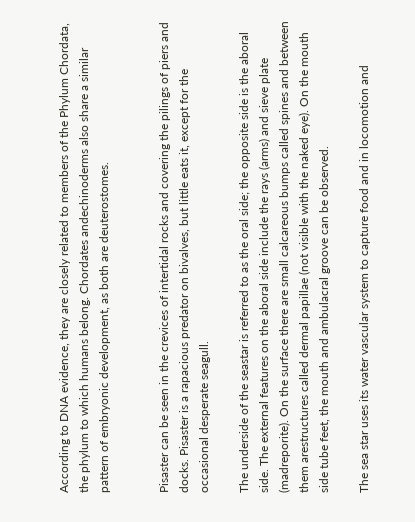According to DNA evidence, they are closely related to members of the Phylum Chordata, the phylum to which humans belong. Chordates andechinoderms also share a similar pattern of embryonic development, as both are deuterostomes.


Pisaster can be seen in the crevices of intertidal rocks and covering the pilings of piers and docks. Pisaster is a rapacious predator on bivalves, but little eats it, except for the occasional desperate seagull.

The underside of the seastar is referred to as the oral side; the opposite side is the aboral side. The external features on the aboral side include the rays (arms) and sieve plate (madreporite). On the surface there are small calcareous bumps called spines and between them arestructures called dermal papillae (not visible with the naked eye). On the mouth side tube feet, the mouth and ambulacral groove can be observed.

The sea star uses its water vascular system to capture food and in locomotion and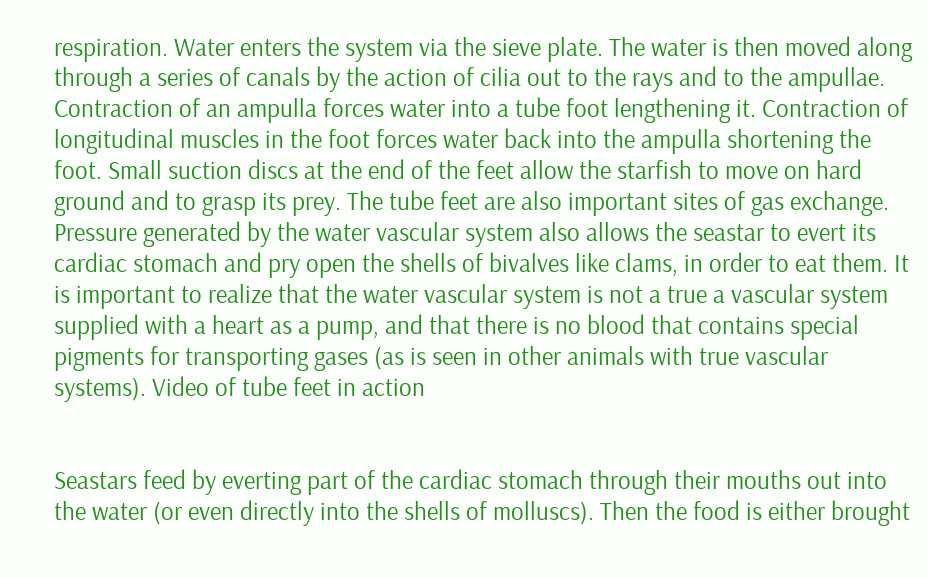respiration. Water enters the system via the sieve plate. The water is then moved along through a series of canals by the action of cilia out to the rays and to the ampullae. Contraction of an ampulla forces water into a tube foot lengthening it. Contraction of longitudinal muscles in the foot forces water back into the ampulla shortening the foot. Small suction discs at the end of the feet allow the starfish to move on hard ground and to grasp its prey. The tube feet are also important sites of gas exchange. Pressure generated by the water vascular system also allows the seastar to evert its cardiac stomach and pry open the shells of bivalves like clams, in order to eat them. It is important to realize that the water vascular system is not a true a vascular system supplied with a heart as a pump, and that there is no blood that contains special pigments for transporting gases (as is seen in other animals with true vascular systems). Video of tube feet in action


Seastars feed by everting part of the cardiac stomach through their mouths out into the water (or even directly into the shells of molluscs). Then the food is either brought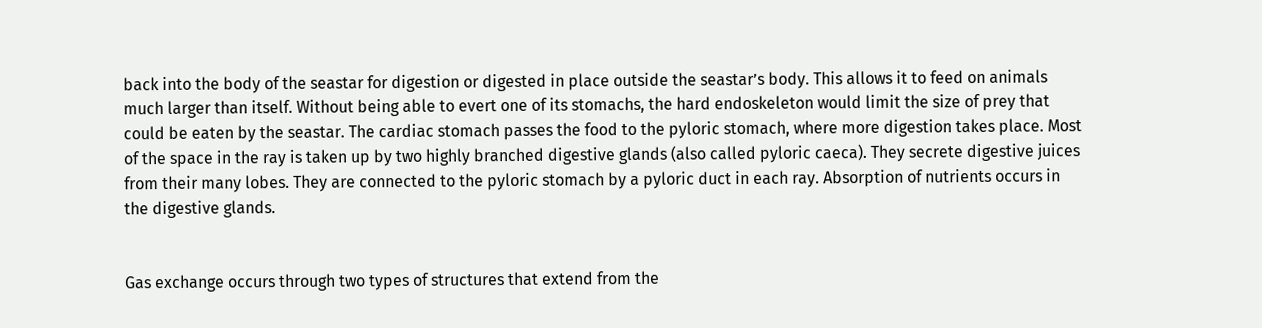back into the body of the seastar for digestion or digested in place outside the seastar’s body. This allows it to feed on animals much larger than itself. Without being able to evert one of its stomachs, the hard endoskeleton would limit the size of prey that could be eaten by the seastar. The cardiac stomach passes the food to the pyloric stomach, where more digestion takes place. Most of the space in the ray is taken up by two highly branched digestive glands (also called pyloric caeca). They secrete digestive juices from their many lobes. They are connected to the pyloric stomach by a pyloric duct in each ray. Absorption of nutrients occurs in the digestive glands.


Gas exchange occurs through two types of structures that extend from the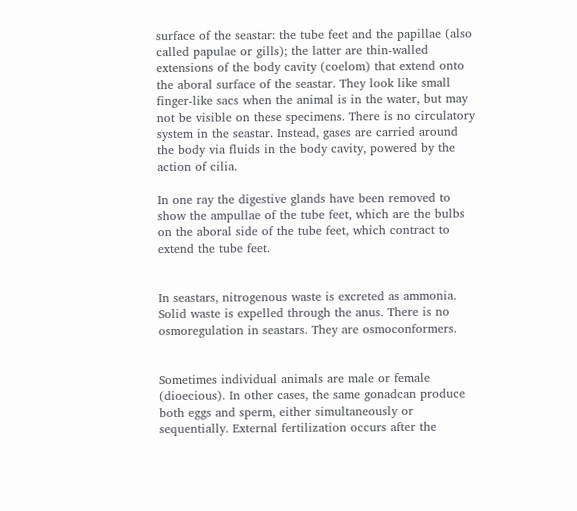surface of the seastar: the tube feet and the papillae (also called papulae or gills); the latter are thin-walled extensions of the body cavity (coelom) that extend onto the aboral surface of the seastar. They look like small finger-like sacs when the animal is in the water, but may not be visible on these specimens. There is no circulatory system in the seastar. Instead, gases are carried around the body via fluids in the body cavity, powered by the action of cilia.

In one ray the digestive glands have been removed to show the ampullae of the tube feet, which are the bulbs on the aboral side of the tube feet, which contract to extend the tube feet.


In seastars, nitrogenous waste is excreted as ammonia. Solid waste is expelled through the anus. There is no osmoregulation in seastars. They are osmoconformers.


Sometimes individual animals are male or female (dioecious). In other cases, the same gonadcan produce both eggs and sperm, either simultaneously or sequentially. External fertilization occurs after the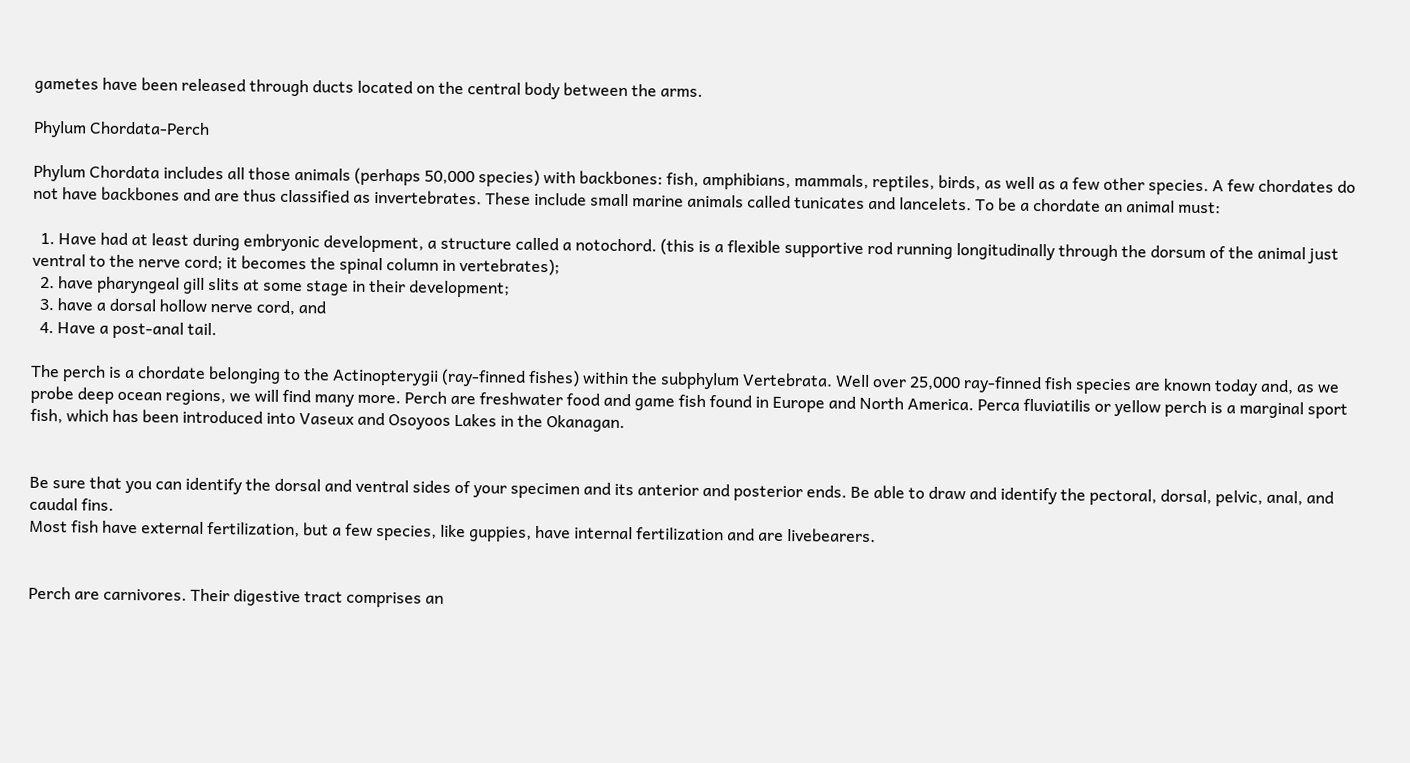gametes have been released through ducts located on the central body between the arms.

Phylum Chordata-Perch

Phylum Chordata includes all those animals (perhaps 50,000 species) with backbones: fish, amphibians, mammals, reptiles, birds, as well as a few other species. A few chordates do not have backbones and are thus classified as invertebrates. These include small marine animals called tunicates and lancelets. To be a chordate an animal must:

  1. Have had at least during embryonic development, a structure called a notochord. (this is a flexible supportive rod running longitudinally through the dorsum of the animal just ventral to the nerve cord; it becomes the spinal column in vertebrates);
  2. have pharyngeal gill slits at some stage in their development;
  3. have a dorsal hollow nerve cord, and
  4. Have a post-anal tail.

The perch is a chordate belonging to the Actinopterygii (ray-finned fishes) within the subphylum Vertebrata. Well over 25,000 ray-finned fish species are known today and, as we probe deep ocean regions, we will find many more. Perch are freshwater food and game fish found in Europe and North America. Perca fluviatilis or yellow perch is a marginal sport fish, which has been introduced into Vaseux and Osoyoos Lakes in the Okanagan.


Be sure that you can identify the dorsal and ventral sides of your specimen and its anterior and posterior ends. Be able to draw and identify the pectoral, dorsal, pelvic, anal, and caudal fins.
Most fish have external fertilization, but a few species, like guppies, have internal fertilization and are livebearers.


Perch are carnivores. Their digestive tract comprises an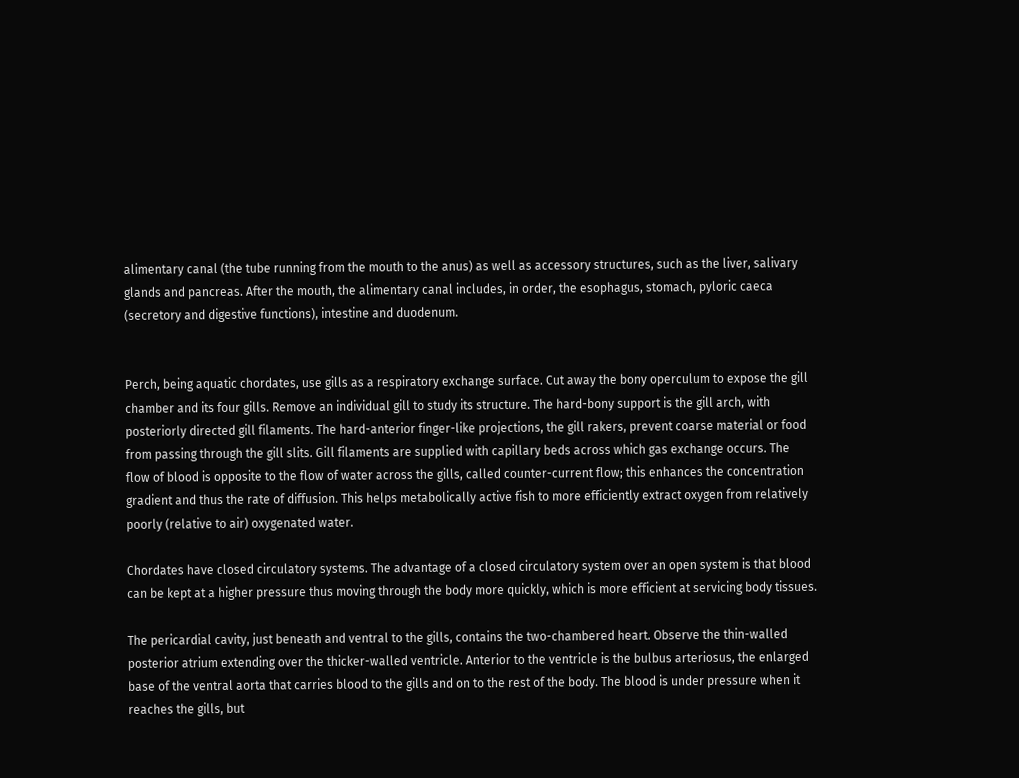alimentary canal (the tube running from the mouth to the anus) as well as accessory structures, such as the liver, salivary glands and pancreas. After the mouth, the alimentary canal includes, in order, the esophagus, stomach, pyloric caeca (secretory and digestive functions), intestine and duodenum.


Perch, being aquatic chordates, use gills as a respiratory exchange surface. Cut away the bony operculum to expose the gill chamber and its four gills. Remove an individual gill to study its structure. The hard-bony support is the gill arch, with posteriorly directed gill filaments. The hard-anterior finger-like projections, the gill rakers, prevent coarse material or food from passing through the gill slits. Gill filaments are supplied with capillary beds across which gas exchange occurs. The flow of blood is opposite to the flow of water across the gills, called counter-current flow; this enhances the concentration gradient and thus the rate of diffusion. This helps metabolically active fish to more efficiently extract oxygen from relatively poorly (relative to air) oxygenated water.

Chordates have closed circulatory systems. The advantage of a closed circulatory system over an open system is that blood can be kept at a higher pressure thus moving through the body more quickly, which is more efficient at servicing body tissues.

The pericardial cavity, just beneath and ventral to the gills, contains the two-chambered heart. Observe the thin-walled posterior atrium extending over the thicker-walled ventricle. Anterior to the ventricle is the bulbus arteriosus, the enlarged base of the ventral aorta that carries blood to the gills and on to the rest of the body. The blood is under pressure when it reaches the gills, but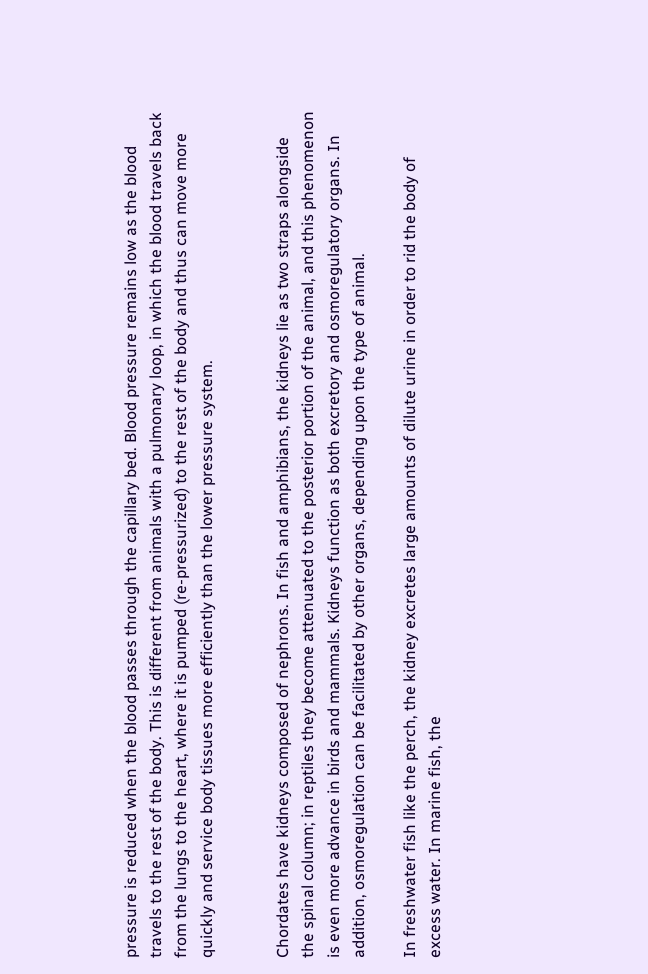pressure is reduced when the blood passes through the capillary bed. Blood pressure remains low as the blood travels to the rest of the body. This is different from animals with a pulmonary loop, in which the blood travels back from the lungs to the heart, where it is pumped (re-pressurized) to the rest of the body and thus can move more quickly and service body tissues more efficiently than the lower pressure system.


Chordates have kidneys composed of nephrons. In fish and amphibians, the kidneys lie as two straps alongside the spinal column; in reptiles they become attenuated to the posterior portion of the animal, and this phenomenon is even more advance in birds and mammals. Kidneys function as both excretory and osmoregulatory organs. In addition, osmoregulation can be facilitated by other organs, depending upon the type of animal.

In freshwater fish like the perch, the kidney excretes large amounts of dilute urine in order to rid the body of excess water. In marine fish, the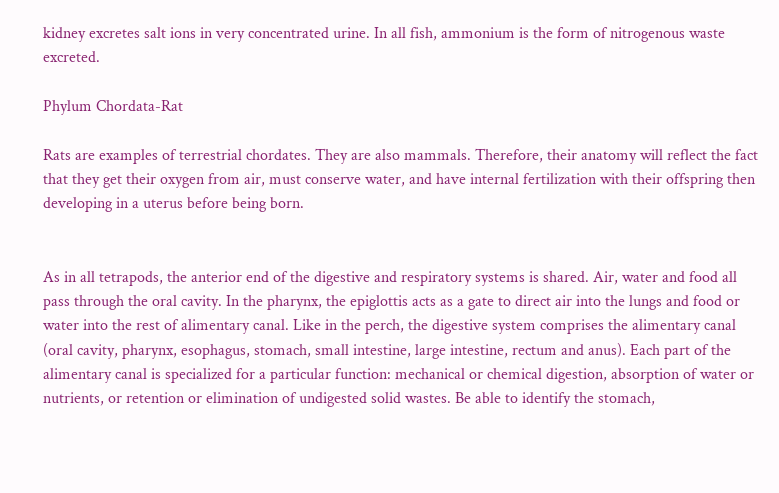kidney excretes salt ions in very concentrated urine. In all fish, ammonium is the form of nitrogenous waste excreted.

Phylum Chordata-Rat

Rats are examples of terrestrial chordates. They are also mammals. Therefore, their anatomy will reflect the fact that they get their oxygen from air, must conserve water, and have internal fertilization with their offspring then developing in a uterus before being born.


As in all tetrapods, the anterior end of the digestive and respiratory systems is shared. Air, water and food all pass through the oral cavity. In the pharynx, the epiglottis acts as a gate to direct air into the lungs and food or water into the rest of alimentary canal. Like in the perch, the digestive system comprises the alimentary canal (oral cavity, pharynx, esophagus, stomach, small intestine, large intestine, rectum and anus). Each part of the alimentary canal is specialized for a particular function: mechanical or chemical digestion, absorption of water or nutrients, or retention or elimination of undigested solid wastes. Be able to identify the stomach,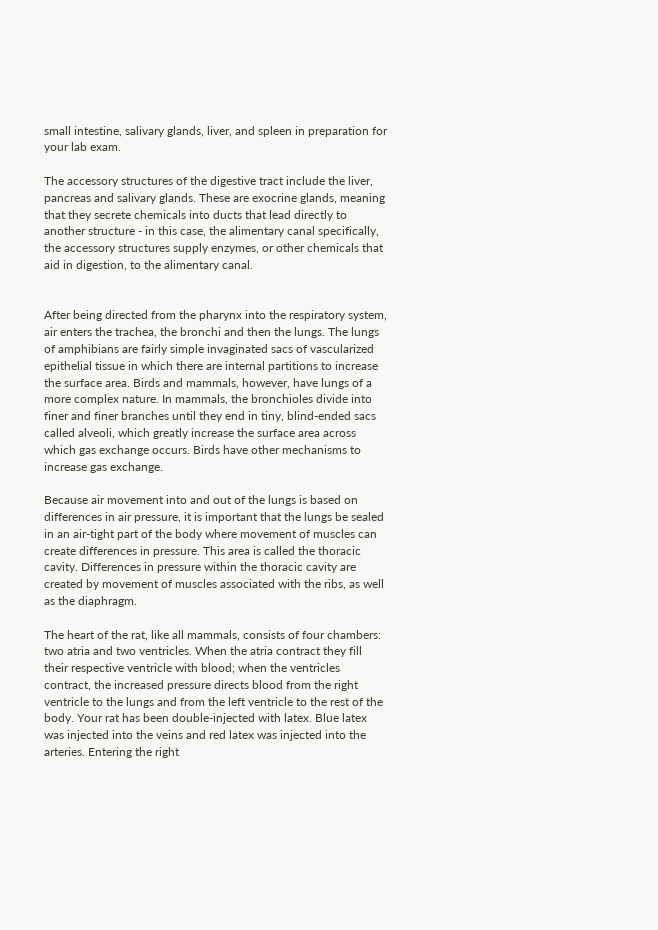small intestine, salivary glands, liver, and spleen in preparation for your lab exam.

The accessory structures of the digestive tract include the liver, pancreas and salivary glands. These are exocrine glands, meaning that they secrete chemicals into ducts that lead directly to another structure - in this case, the alimentary canal specifically, the accessory structures supply enzymes, or other chemicals that aid in digestion, to the alimentary canal.


After being directed from the pharynx into the respiratory system, air enters the trachea, the bronchi and then the lungs. The lungs of amphibians are fairly simple invaginated sacs of vascularized epithelial tissue in which there are internal partitions to increase the surface area. Birds and mammals, however, have lungs of a more complex nature. In mammals, the bronchioles divide into finer and finer branches until they end in tiny, blind-ended sacs called alveoli, which greatly increase the surface area across which gas exchange occurs. Birds have other mechanisms to increase gas exchange.

Because air movement into and out of the lungs is based on differences in air pressure, it is important that the lungs be sealed in an air-tight part of the body where movement of muscles can create differences in pressure. This area is called the thoracic cavity. Differences in pressure within the thoracic cavity are created by movement of muscles associated with the ribs, as well as the diaphragm.

The heart of the rat, like all mammals, consists of four chambers: two atria and two ventricles. When the atria contract they fill their respective ventricle with blood; when the ventricles contract, the increased pressure directs blood from the right ventricle to the lungs and from the left ventricle to the rest of the body. Your rat has been double-injected with latex. Blue latex was injected into the veins and red latex was injected into the arteries. Entering the right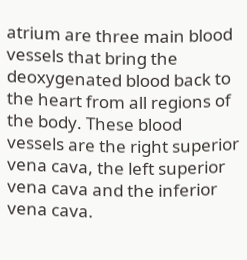atrium are three main blood vessels that bring the deoxygenated blood back to the heart from all regions of the body. These blood vessels are the right superior vena cava, the left superior vena cava and the inferior vena cava.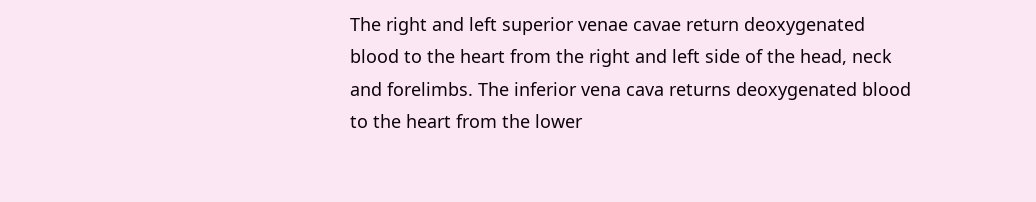The right and left superior venae cavae return deoxygenated blood to the heart from the right and left side of the head, neck and forelimbs. The inferior vena cava returns deoxygenated blood to the heart from the lower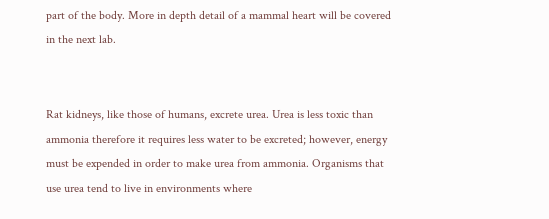part of the body. More in depth detail of a mammal heart will be covered in the next lab.


Rat kidneys, like those of humans, excrete urea. Urea is less toxic than ammonia therefore it requires less water to be excreted; however, energy must be expended in order to make urea from ammonia. Organisms that use urea tend to live in environments where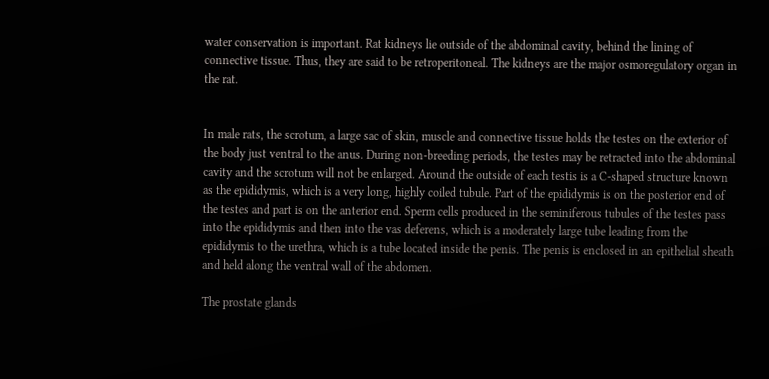water conservation is important. Rat kidneys lie outside of the abdominal cavity, behind the lining of connective tissue. Thus, they are said to be retroperitoneal. The kidneys are the major osmoregulatory organ in the rat.


In male rats, the scrotum, a large sac of skin, muscle and connective tissue holds the testes on the exterior of the body just ventral to the anus. During non-breeding periods, the testes may be retracted into the abdominal cavity and the scrotum will not be enlarged. Around the outside of each testis is a C-shaped structure known as the epididymis, which is a very long, highly coiled tubule. Part of the epididymis is on the posterior end of the testes and part is on the anterior end. Sperm cells produced in the seminiferous tubules of the testes pass into the epididymis and then into the vas deferens, which is a moderately large tube leading from the epididymis to the urethra, which is a tube located inside the penis. The penis is enclosed in an epithelial sheath and held along the ventral wall of the abdomen.

The prostate glands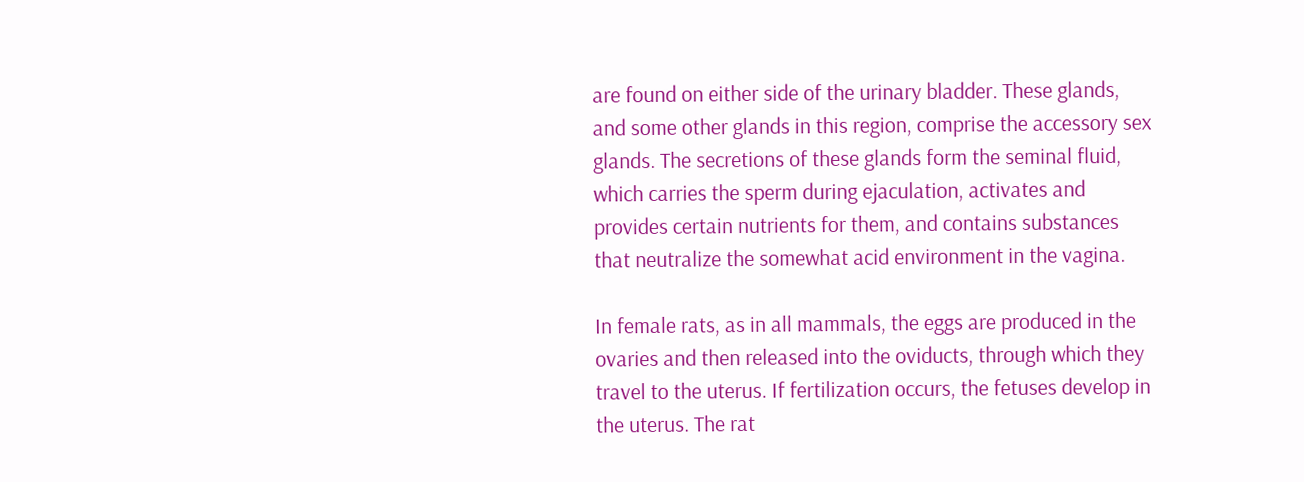are found on either side of the urinary bladder. These glands, and some other glands in this region, comprise the accessory sex glands. The secretions of these glands form the seminal fluid, which carries the sperm during ejaculation, activates and provides certain nutrients for them, and contains substances that neutralize the somewhat acid environment in the vagina.

In female rats, as in all mammals, the eggs are produced in the ovaries and then released into the oviducts, through which they travel to the uterus. If fertilization occurs, the fetuses develop in the uterus. The rat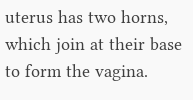uterus has two horns, which join at their base to form the vagina.